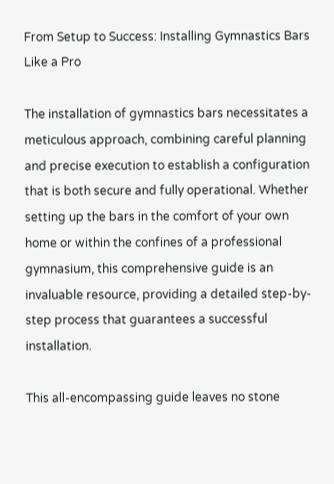From Setup to Success: Installing Gymnastics Bars Like a Pro

The installation of gymnastics bars necessitates a meticulous approach, combining careful planning and precise execution to establish a configuration that is both secure and fully operational. Whether setting up the bars in the comfort of your own home or within the confines of a professional gymnasium, this comprehensive guide is an invaluable resource, providing a detailed step-by-step process that guarantees a successful installation.

This all-encompassing guide leaves no stone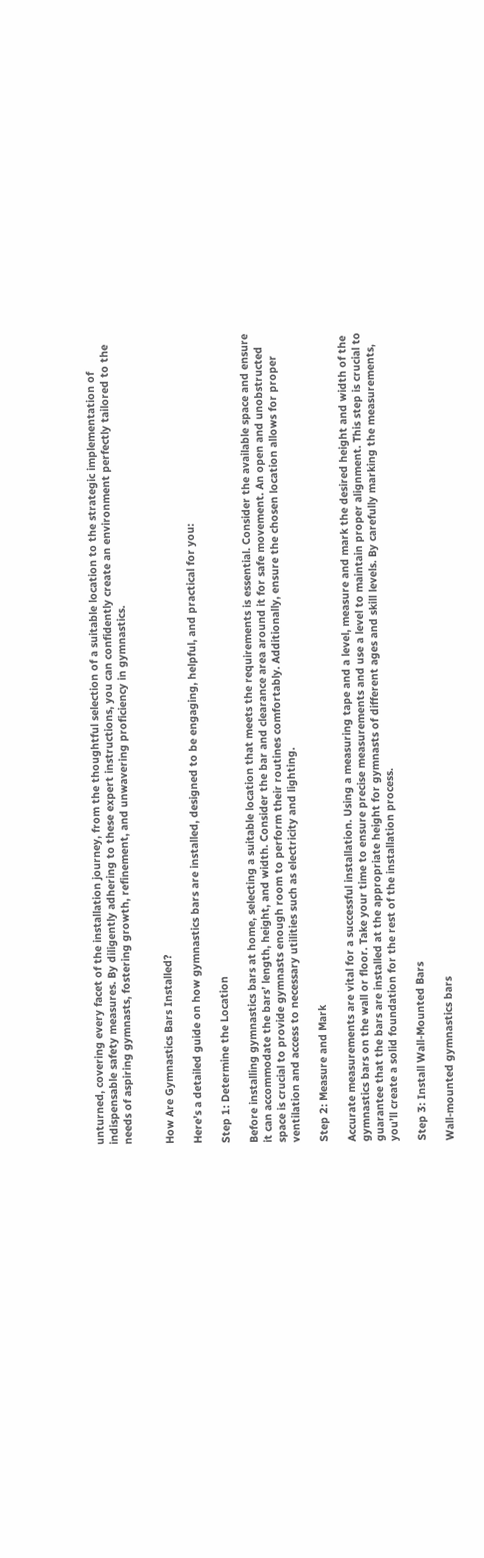unturned, covering every facet of the installation journey, from the thoughtful selection of a suitable location to the strategic implementation of indispensable safety measures. By diligently adhering to these expert instructions, you can confidently create an environment perfectly tailored to the needs of aspiring gymnasts, fostering growth, refinement, and unwavering proficiency in gymnastics.


How Are Gymnastics Bars Installed?

Here’s a detailed guide on how gymnastics bars are installed, designed to be engaging, helpful, and practical for you:

Step 1: Determine the Location

Before installing gymnastics bars at home, selecting a suitable location that meets the requirements is essential. Consider the available space and ensure it can accommodate the bars’ length, height, and width. Consider the bar and clearance area around it for safe movement. An open and unobstructed space is crucial to provide gymnasts enough room to perform their routines comfortably. Additionally, ensure the chosen location allows for proper ventilation and access to necessary utilities such as electricity and lighting.

Step 2: Measure and Mark

Accurate measurements are vital for a successful installation. Using a measuring tape and a level, measure and mark the desired height and width of the gymnastics bars on the wall or floor. Take your time to ensure precise measurements and use a level to maintain proper alignment. This step is crucial to guarantee that the bars are installed at the appropriate height for gymnasts of different ages and skill levels. By carefully marking the measurements, you’ll create a solid foundation for the rest of the installation process.

Step 3: Install Wall-Mounted Bars

Wall-mounted gymnastics bars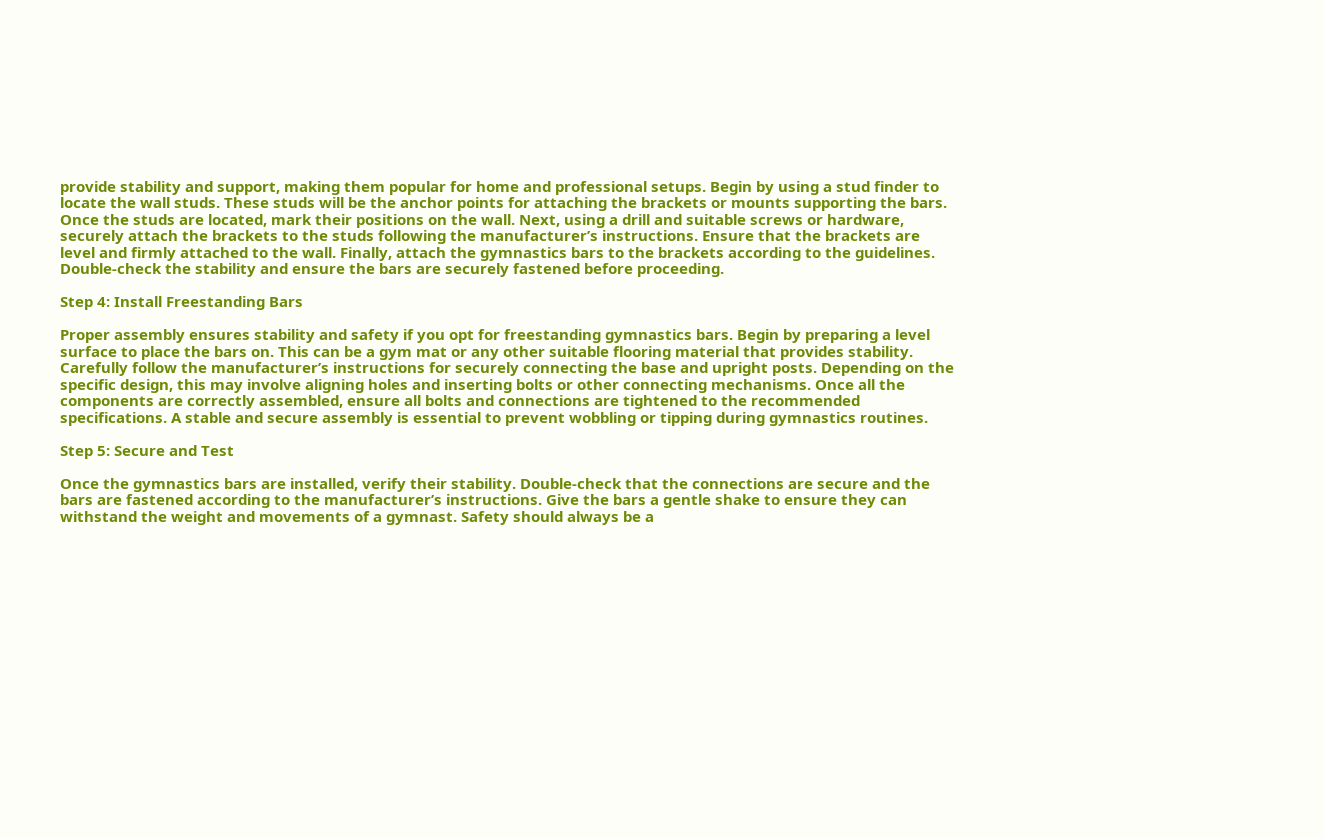provide stability and support, making them popular for home and professional setups. Begin by using a stud finder to locate the wall studs. These studs will be the anchor points for attaching the brackets or mounts supporting the bars. Once the studs are located, mark their positions on the wall. Next, using a drill and suitable screws or hardware, securely attach the brackets to the studs following the manufacturer’s instructions. Ensure that the brackets are level and firmly attached to the wall. Finally, attach the gymnastics bars to the brackets according to the guidelines. Double-check the stability and ensure the bars are securely fastened before proceeding.

Step 4: Install Freestanding Bars

Proper assembly ensures stability and safety if you opt for freestanding gymnastics bars. Begin by preparing a level surface to place the bars on. This can be a gym mat or any other suitable flooring material that provides stability. Carefully follow the manufacturer’s instructions for securely connecting the base and upright posts. Depending on the specific design, this may involve aligning holes and inserting bolts or other connecting mechanisms. Once all the components are correctly assembled, ensure all bolts and connections are tightened to the recommended specifications. A stable and secure assembly is essential to prevent wobbling or tipping during gymnastics routines.

Step 5: Secure and Test

Once the gymnastics bars are installed, verify their stability. Double-check that the connections are secure and the bars are fastened according to the manufacturer’s instructions. Give the bars a gentle shake to ensure they can withstand the weight and movements of a gymnast. Safety should always be a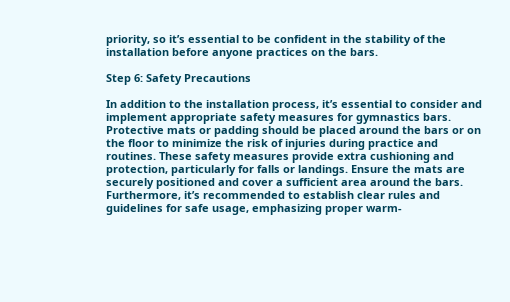priority, so it’s essential to be confident in the stability of the installation before anyone practices on the bars.

Step 6: Safety Precautions

In addition to the installation process, it’s essential to consider and implement appropriate safety measures for gymnastics bars. Protective mats or padding should be placed around the bars or on the floor to minimize the risk of injuries during practice and routines. These safety measures provide extra cushioning and protection, particularly for falls or landings. Ensure the mats are securely positioned and cover a sufficient area around the bars. Furthermore, it’s recommended to establish clear rules and guidelines for safe usage, emphasizing proper warm-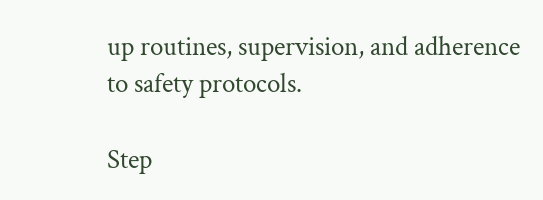up routines, supervision, and adherence to safety protocols.

Step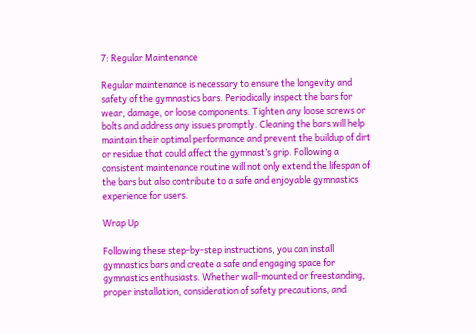7: Regular Maintenance

Regular maintenance is necessary to ensure the longevity and safety of the gymnastics bars. Periodically inspect the bars for wear, damage, or loose components. Tighten any loose screws or bolts and address any issues promptly. Cleaning the bars will help maintain their optimal performance and prevent the buildup of dirt or residue that could affect the gymnast’s grip. Following a consistent maintenance routine will not only extend the lifespan of the bars but also contribute to a safe and enjoyable gymnastics experience for users.

Wrap Up

Following these step-by-step instructions, you can install gymnastics bars and create a safe and engaging space for gymnastics enthusiasts. Whether wall-mounted or freestanding, proper installation, consideration of safety precautions, and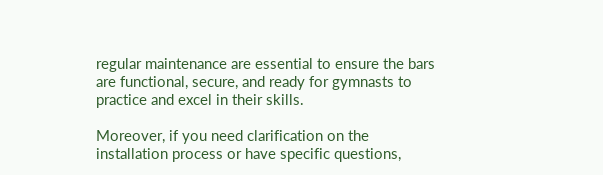regular maintenance are essential to ensure the bars are functional, secure, and ready for gymnasts to practice and excel in their skills.

Moreover, if you need clarification on the installation process or have specific questions,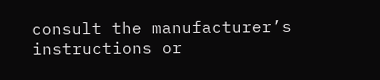consult the manufacturer’s instructions or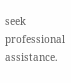seek professional assistance.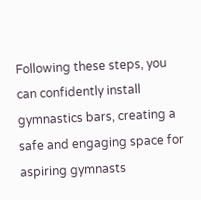Following these steps, you can confidently install gymnastics bars, creating a safe and engaging space for aspiring gymnasts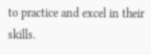to practice and excel in their skills.